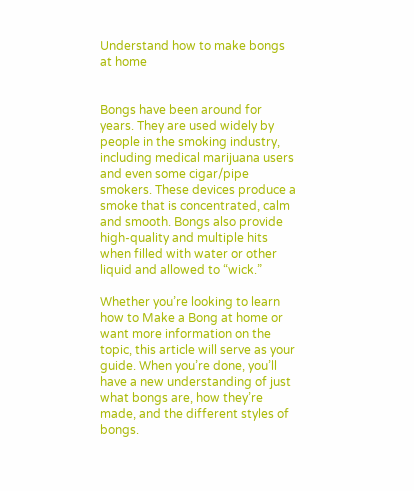Understand how to make bongs at home


Bongs have been around for years. They are used widely by people in the smoking industry, including medical marijuana users and even some cigar/pipe smokers. These devices produce a smoke that is concentrated, calm and smooth. Bongs also provide high-quality and multiple hits when filled with water or other liquid and allowed to “wick.”

Whether you’re looking to learn how to Make a Bong at home or want more information on the topic, this article will serve as your guide. When you’re done, you’ll have a new understanding of just what bongs are, how they’re made, and the different styles of bongs.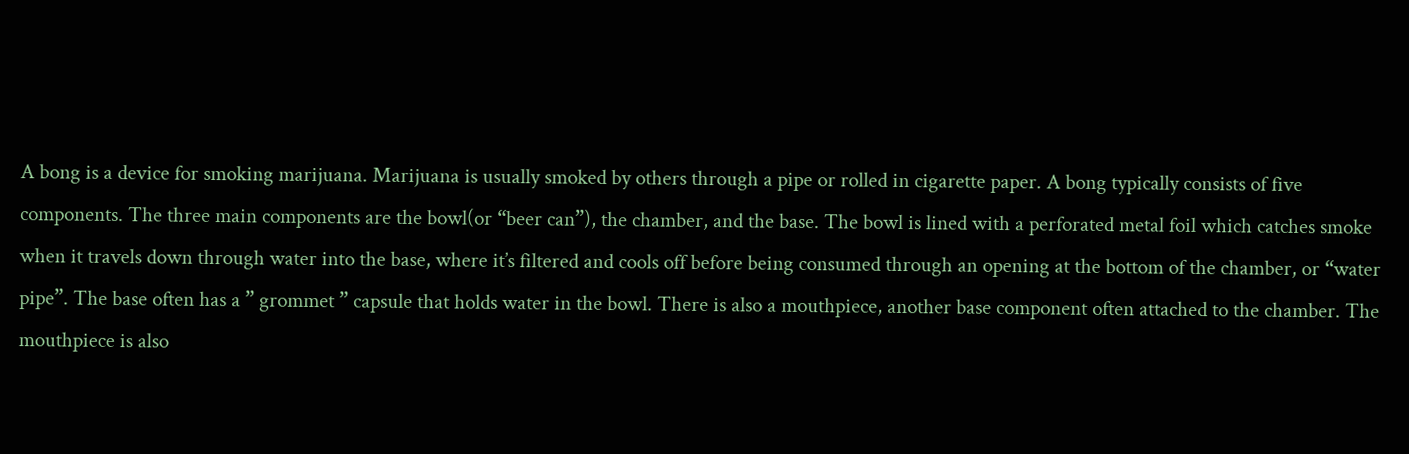A bong is a device for smoking marijuana. Marijuana is usually smoked by others through a pipe or rolled in cigarette paper. A bong typically consists of five components. The three main components are the bowl(or “beer can”), the chamber, and the base. The bowl is lined with a perforated metal foil which catches smoke when it travels down through water into the base, where it’s filtered and cools off before being consumed through an opening at the bottom of the chamber, or “water pipe”. The base often has a ” grommet ” capsule that holds water in the bowl. There is also a mouthpiece, another base component often attached to the chamber. The mouthpiece is also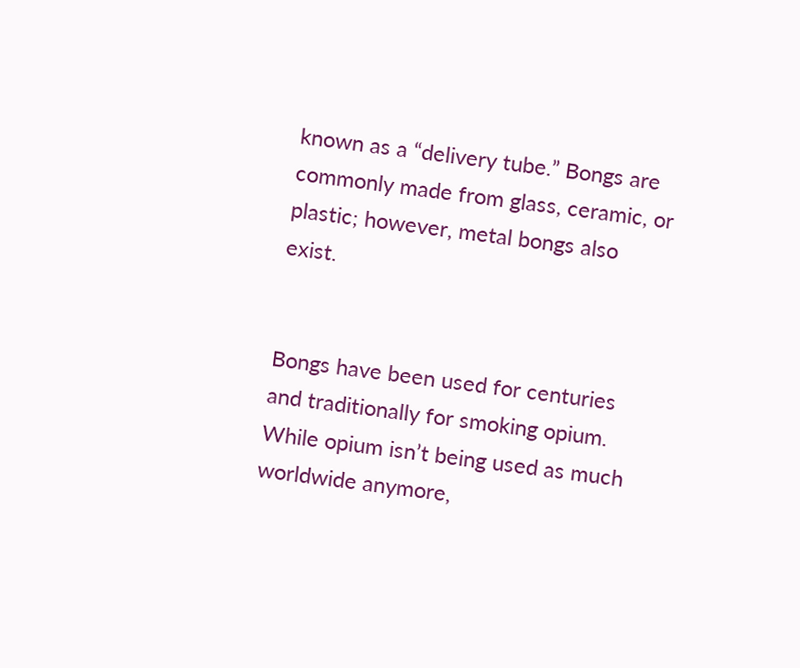known as a “delivery tube.” Bongs are commonly made from glass, ceramic, or plastic; however, metal bongs also exist.


Bongs have been used for centuries and traditionally for smoking opium. While opium isn’t being used as much worldwide anymore,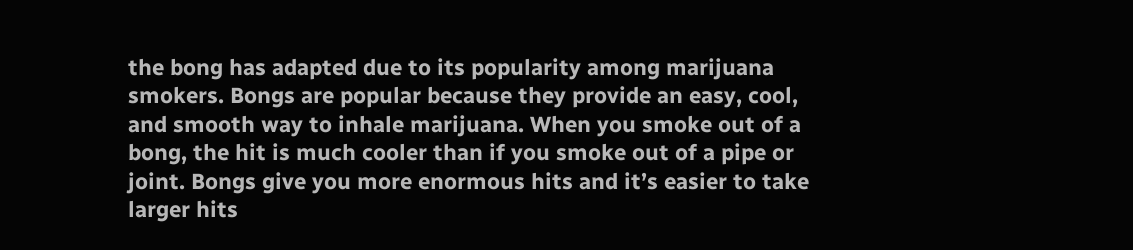the bong has adapted due to its popularity among marijuana smokers. Bongs are popular because they provide an easy, cool, and smooth way to inhale marijuana. When you smoke out of a bong, the hit is much cooler than if you smoke out of a pipe or joint. Bongs give you more enormous hits and it’s easier to take larger hits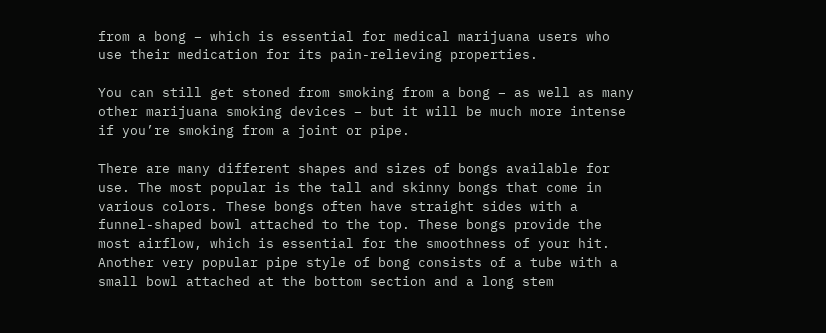from a bong – which is essential for medical marijuana users who use their medication for its pain-relieving properties.

You can still get stoned from smoking from a bong – as well as many other marijuana smoking devices – but it will be much more intense if you’re smoking from a joint or pipe.

There are many different shapes and sizes of bongs available for use. The most popular is the tall and skinny bongs that come in various colors. These bongs often have straight sides with a funnel-shaped bowl attached to the top. These bongs provide the most airflow, which is essential for the smoothness of your hit. Another very popular pipe style of bong consists of a tube with a small bowl attached at the bottom section and a long stem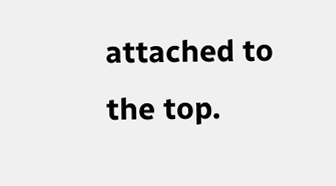attached to the top.